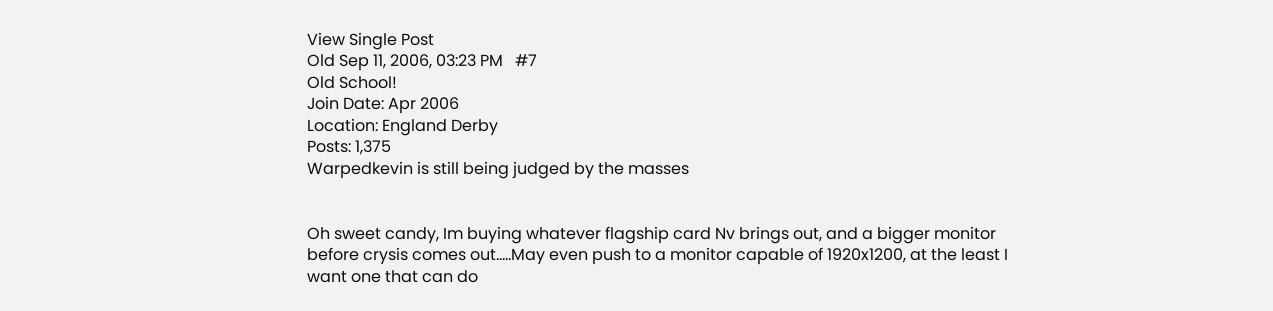View Single Post
Old Sep 11, 2006, 03:23 PM   #7
Old School!
Join Date: Apr 2006
Location: England Derby
Posts: 1,375
Warpedkevin is still being judged by the masses


Oh sweet candy, Im buying whatever flagship card Nv brings out, and a bigger monitor before crysis comes out.....May even push to a monitor capable of 1920x1200, at the least I want one that can do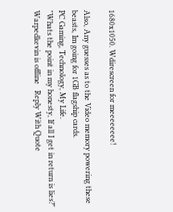1680x1050. Wdirescreen for meeeeeeee!

Also, Any guesses as to the Video memory powering these beasts, Im going for 1GB flagship cards.
PC Gaming, Technology, My Life.
"Whats the point in my honesty, If all I get in return is lies?"
Warpedkevin is offline   Reply With Quote